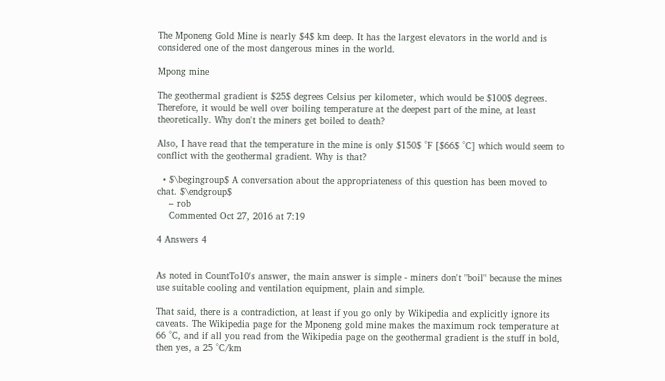The Mponeng Gold Mine is nearly $4$ km deep. It has the largest elevators in the world and is considered one of the most dangerous mines in the world.

Mpong mine

The geothermal gradient is $25$ degrees Celsius per kilometer, which would be $100$ degrees. Therefore, it would be well over boiling temperature at the deepest part of the mine, at least theoretically. Why don't the miners get boiled to death?

Also, I have read that the temperature in the mine is only $150$ °F [$66$ °C] which would seem to conflict with the geothermal gradient. Why is that?

  • $\begingroup$ A conversation about the appropriateness of this question has been moved to chat. $\endgroup$
    – rob
    Commented Oct 27, 2016 at 7:19

4 Answers 4


As noted in CountTo10's answer, the main answer is simple - miners don't "boil" because the mines use suitable cooling and ventilation equipment, plain and simple.

That said, there is a contradiction, at least if you go only by Wikipedia and explicitly ignore its caveats. The Wikipedia page for the Mponeng gold mine makes the maximum rock temperature at 66 °C, and if all you read from the Wikipedia page on the geothermal gradient is the stuff in bold, then yes, a 25 °C/km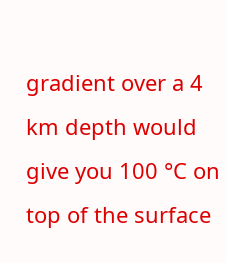gradient over a 4 km depth would give you 100 °C on top of the surface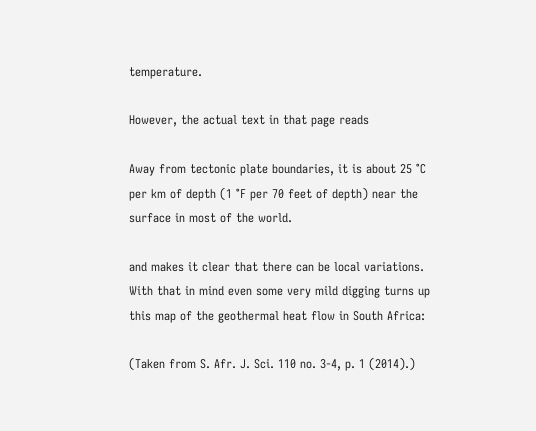temperature.

However, the actual text in that page reads

Away from tectonic plate boundaries, it is about 25 °C per km of depth (1 °F per 70 feet of depth) near the surface in most of the world.

and makes it clear that there can be local variations. With that in mind even some very mild digging turns up this map of the geothermal heat flow in South Africa:

(Taken from S. Afr. J. Sci. 110 no. 3-4, p. 1 (2014).)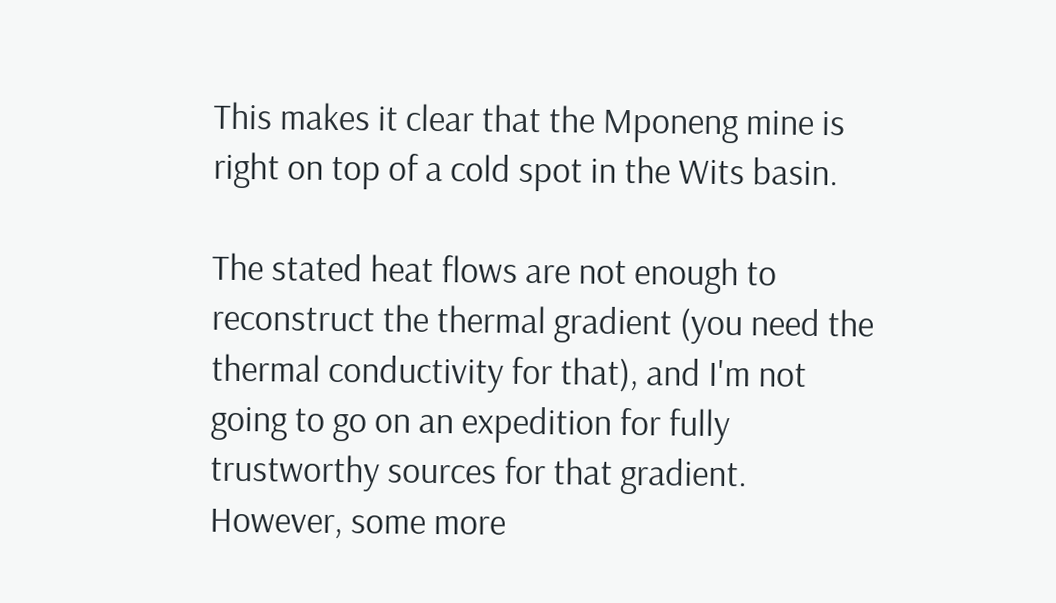This makes it clear that the Mponeng mine is right on top of a cold spot in the Wits basin.

The stated heat flows are not enough to reconstruct the thermal gradient (you need the thermal conductivity for that), and I'm not going to go on an expedition for fully trustworthy sources for that gradient. However, some more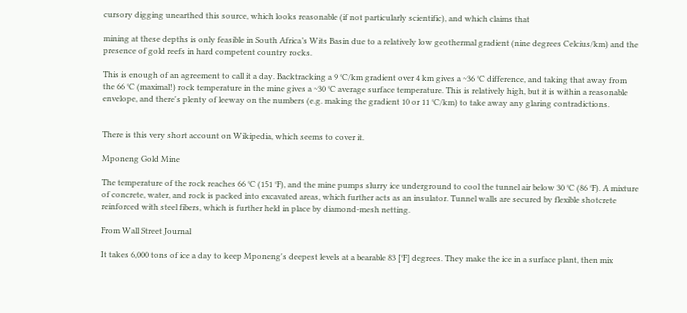cursory digging unearthed this source, which looks reasonable (if not particularly scientific), and which claims that

mining at these depths is only feasible in South Africa’s Wits Basin due to a relatively low geothermal gradient (nine degrees Celcius/km) and the presence of gold reefs in hard competent country rocks.

This is enough of an agreement to call it a day. Backtracking a 9 °C/km gradient over 4 km gives a ~36 °C difference, and taking that away from the 66 °C (maximal!) rock temperature in the mine gives a ~30 °C average surface temperature. This is relatively high, but it is within a reasonable envelope, and there's plenty of leeway on the numbers (e.g. making the gradient 10 or 11 °C/km) to take away any glaring contradictions.


There is this very short account on Wikipedia, which seems to cover it.

Mponeng Gold Mine

The temperature of the rock reaches 66 °C (151 °F), and the mine pumps slurry ice underground to cool the tunnel air below 30 °C (86 °F). A mixture of concrete, water, and rock is packed into excavated areas, which further acts as an insulator. Tunnel walls are secured by flexible shotcrete reinforced with steel fibers, which is further held in place by diamond-mesh netting.

From Wall Street Journal

It takes 6,000 tons of ice a day to keep Mponeng's deepest levels at a bearable 83 [°F] degrees. They make the ice in a surface plant, then mix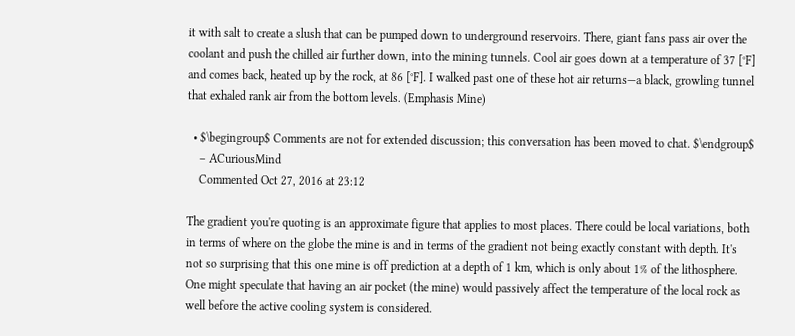it with salt to create a slush that can be pumped down to underground reservoirs. There, giant fans pass air over the coolant and push the chilled air further down, into the mining tunnels. Cool air goes down at a temperature of 37 [°F] and comes back, heated up by the rock, at 86 [°F]. I walked past one of these hot air returns—a black, growling tunnel that exhaled rank air from the bottom levels. (Emphasis Mine)

  • $\begingroup$ Comments are not for extended discussion; this conversation has been moved to chat. $\endgroup$
    – ACuriousMind
    Commented Oct 27, 2016 at 23:12

The gradient you're quoting is an approximate figure that applies to most places. There could be local variations, both in terms of where on the globe the mine is and in terms of the gradient not being exactly constant with depth. It's not so surprising that this one mine is off prediction at a depth of 1 km, which is only about 1% of the lithosphere. One might speculate that having an air pocket (the mine) would passively affect the temperature of the local rock as well before the active cooling system is considered.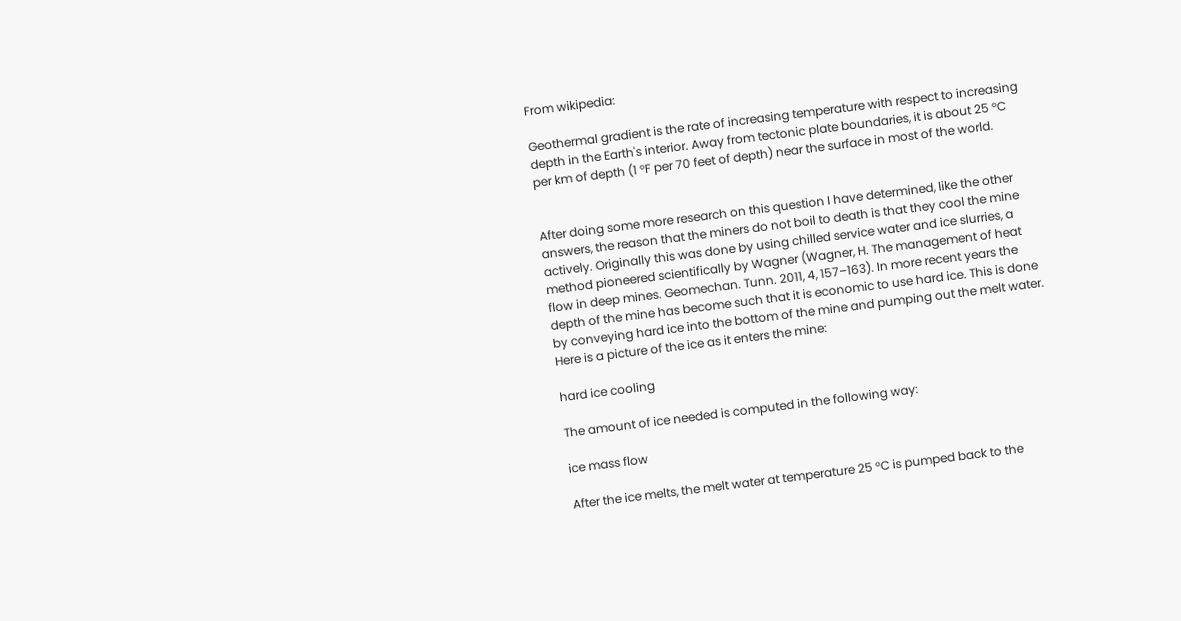From wikipedia:

Geothermal gradient is the rate of increasing temperature with respect to increasing depth in the Earth's interior. Away from tectonic plate boundaries, it is about 25 °C per km of depth (1 °F per 70 feet of depth) near the surface in most of the world.


After doing some more research on this question I have determined, like the other answers, the reason that the miners do not boil to death is that they cool the mine actively. Originally this was done by using chilled service water and ice slurries, a method pioneered scientifically by Wagner (Wagner, H. The management of heat flow in deep mines. Geomechan. Tunn. 2011, 4, 157–163). In more recent years the depth of the mine has become such that it is economic to use hard ice. This is done by conveying hard ice into the bottom of the mine and pumping out the melt water. Here is a picture of the ice as it enters the mine:

hard ice cooling

The amount of ice needed is computed in the following way:

ice mass flow

After the ice melts, the melt water at temperature 25 °C is pumped back to the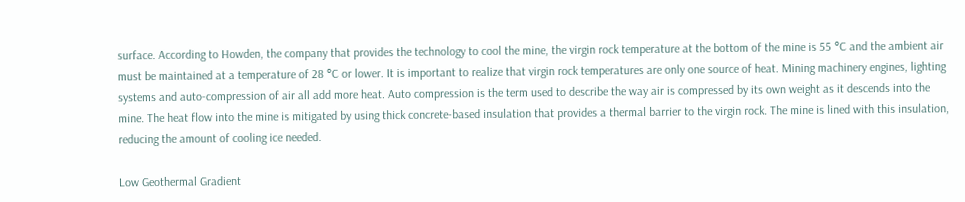surface. According to Howden, the company that provides the technology to cool the mine, the virgin rock temperature at the bottom of the mine is 55 °C and the ambient air must be maintained at a temperature of 28 °C or lower. It is important to realize that virgin rock temperatures are only one source of heat. Mining machinery engines, lighting systems and auto-compression of air all add more heat. Auto compression is the term used to describe the way air is compressed by its own weight as it descends into the mine. The heat flow into the mine is mitigated by using thick concrete-based insulation that provides a thermal barrier to the virgin rock. The mine is lined with this insulation, reducing the amount of cooling ice needed.

Low Geothermal Gradient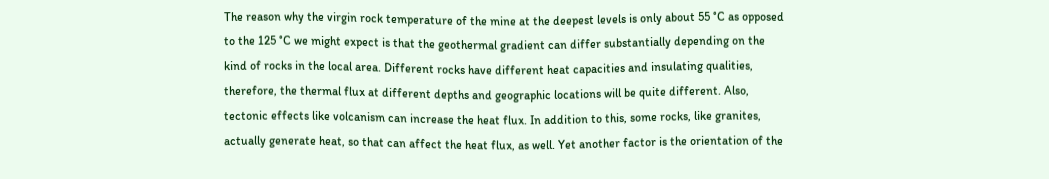The reason why the virgin rock temperature of the mine at the deepest levels is only about 55 °C as opposed to the 125 °C we might expect is that the geothermal gradient can differ substantially depending on the kind of rocks in the local area. Different rocks have different heat capacities and insulating qualities, therefore, the thermal flux at different depths and geographic locations will be quite different. Also, tectonic effects like volcanism can increase the heat flux. In addition to this, some rocks, like granites, actually generate heat, so that can affect the heat flux, as well. Yet another factor is the orientation of the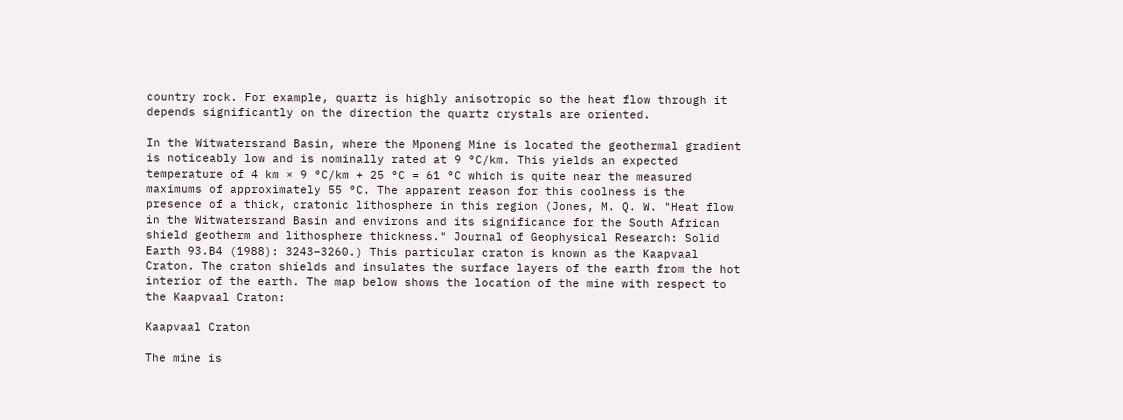country rock. For example, quartz is highly anisotropic so the heat flow through it depends significantly on the direction the quartz crystals are oriented.

In the Witwatersrand Basin, where the Mponeng Mine is located the geothermal gradient is noticeably low and is nominally rated at 9 °C/km. This yields an expected temperature of 4 km × 9 °C/km + 25 °C = 61 °C which is quite near the measured maximums of approximately 55 °C. The apparent reason for this coolness is the presence of a thick, cratonic lithosphere in this region (Jones, M. Q. W. "Heat flow in the Witwatersrand Basin and environs and its significance for the South African shield geotherm and lithosphere thickness." Journal of Geophysical Research: Solid Earth 93.B4 (1988): 3243–3260.) This particular craton is known as the Kaapvaal Craton. The craton shields and insulates the surface layers of the earth from the hot interior of the earth. The map below shows the location of the mine with respect to the Kaapvaal Craton:

Kaapvaal Craton

The mine is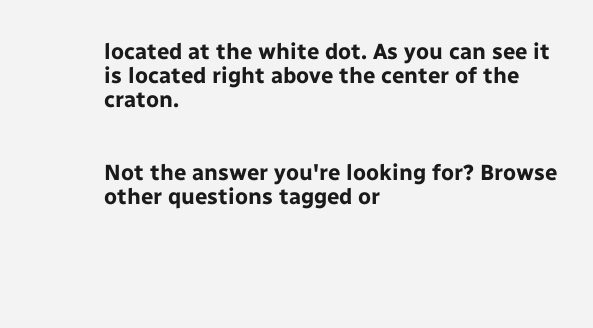located at the white dot. As you can see it is located right above the center of the craton.


Not the answer you're looking for? Browse other questions tagged or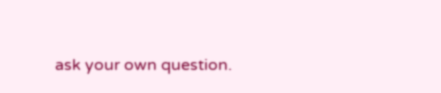ask your own question.